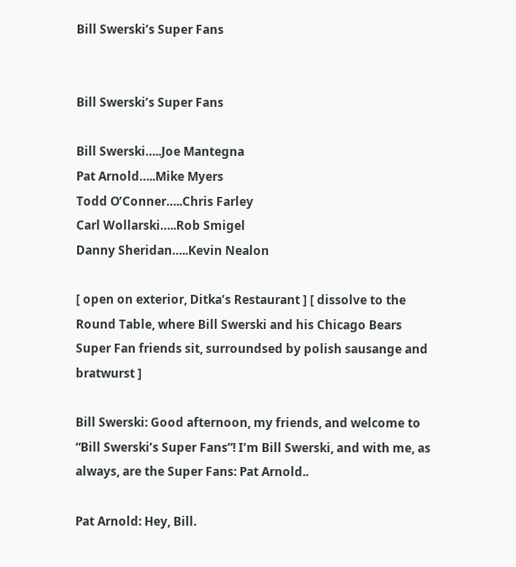Bill Swerski’s Super Fans


Bill Swerski’s Super Fans

Bill Swerski…..Joe Mantegna
Pat Arnold…..Mike Myers
Todd O’Conner…..Chris Farley
Carl Wollarski…..Rob Smigel
Danny Sheridan…..Kevin Nealon

[ open on exterior, Ditka’s Restaurant ] [ dissolve to the Round Table, where Bill Swerski and his Chicago Bears Super Fan friends sit, surroundsed by polish sausange and bratwurst ]

Bill Swerski: Good afternoon, my friends, and welcome to “Bill Swerski’s Super Fans”! I’m Bill Swerski, and with me, as always, are the Super Fans: Pat Arnold..

Pat Arnold: Hey, Bill.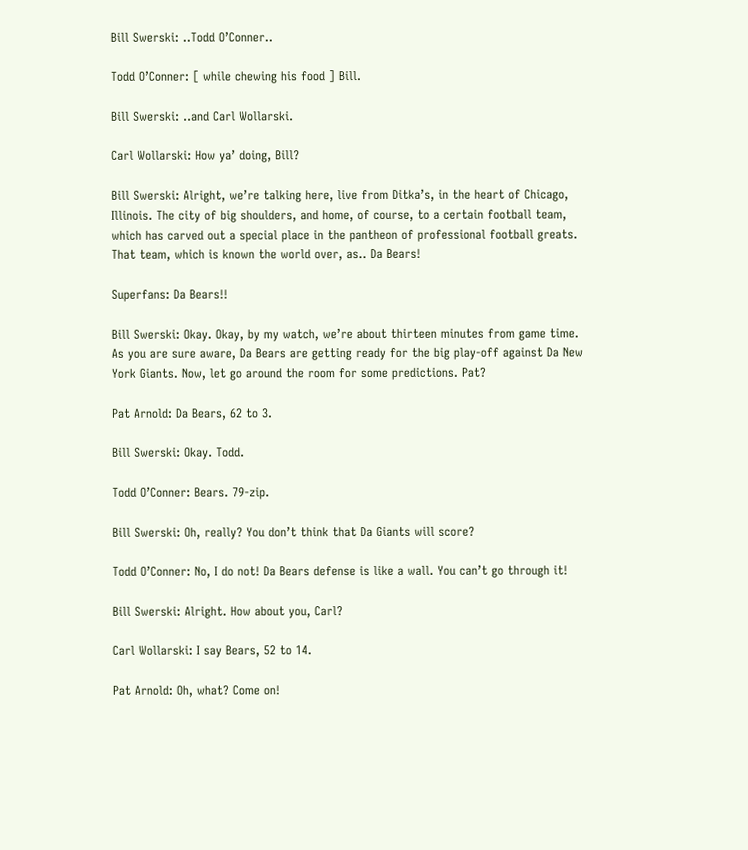Bill Swerski: ..Todd O’Conner..

Todd O’Conner: [ while chewing his food ] Bill.

Bill Swerski: ..and Carl Wollarski.

Carl Wollarski: How ya’ doing, Bill?

Bill Swerski: Alright, we’re talking here, live from Ditka’s, in the heart of Chicago, Illinois. The city of big shoulders, and home, of course, to a certain football team, which has carved out a special place in the pantheon of professional football greats. That team, which is known the world over, as.. Da Bears!

Superfans: Da Bears!!

Bill Swerski: Okay. Okay, by my watch, we’re about thirteen minutes from game time. As you are sure aware, Da Bears are getting ready for the big play-off against Da New York Giants. Now, let go around the room for some predictions. Pat?

Pat Arnold: Da Bears, 62 to 3.

Bill Swerski: Okay. Todd.

Todd O’Conner: Bears. 79-zip.

Bill Swerski: Oh, really? You don’t think that Da Giants will score?

Todd O’Conner: No, I do not! Da Bears defense is like a wall. You can’t go through it!

Bill Swerski: Alright. How about you, Carl?

Carl Wollarski: I say Bears, 52 to 14.

Pat Arnold: Oh, what? Come on!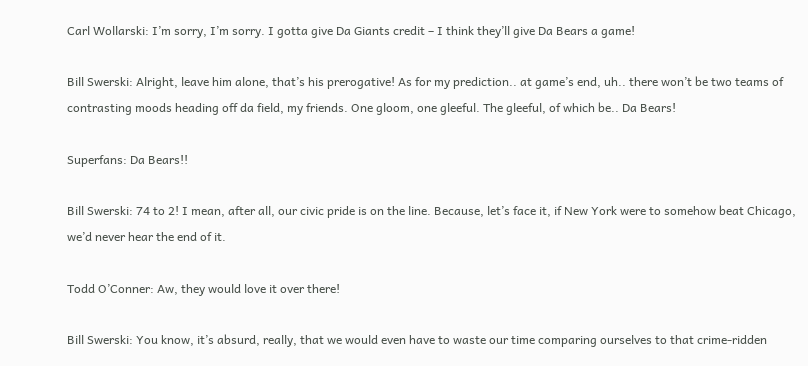Carl Wollarski: I’m sorry, I’m sorry. I gotta give Da Giants credit – I think they’ll give Da Bears a game!

Bill Swerski: Alright, leave him alone, that’s his prerogative! As for my prediction.. at game’s end, uh.. there won’t be two teams of contrasting moods heading off da field, my friends. One gloom, one gleeful. The gleeful, of which be.. Da Bears!

Superfans: Da Bears!!

Bill Swerski: 74 to 2! I mean, after all, our civic pride is on the line. Because, let’s face it, if New York were to somehow beat Chicago, we’d never hear the end of it.

Todd O’Conner: Aw, they would love it over there!

Bill Swerski: You know, it’s absurd, really, that we would even have to waste our time comparing ourselves to that crime-ridden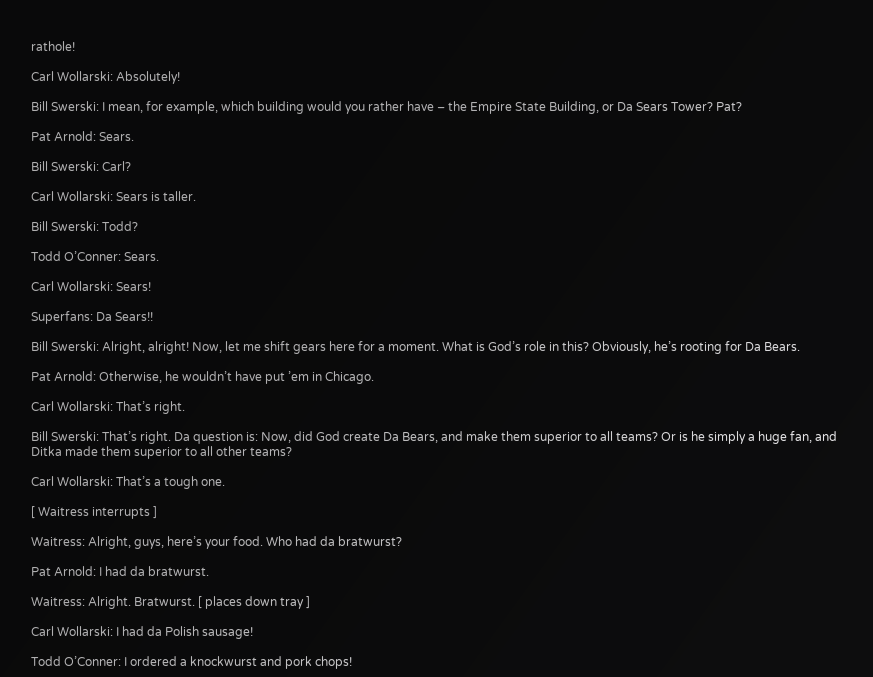rathole!

Carl Wollarski: Absolutely!

Bill Swerski: I mean, for example, which building would you rather have – the Empire State Building, or Da Sears Tower? Pat?

Pat Arnold: Sears.

Bill Swerski: Carl?

Carl Wollarski: Sears is taller.

Bill Swerski: Todd?

Todd O’Conner: Sears.

Carl Wollarski: Sears!

Superfans: Da Sears!!

Bill Swerski: Alright, alright! Now, let me shift gears here for a moment. What is God’s role in this? Obviously, he’s rooting for Da Bears.

Pat Arnold: Otherwise, he wouldn’t have put ’em in Chicago.

Carl Wollarski: That’s right.

Bill Swerski: That’s right. Da question is: Now, did God create Da Bears, and make them superior to all teams? Or is he simply a huge fan, and Ditka made them superior to all other teams?

Carl Wollarski: That’s a tough one.

[ Waitress interrupts ]

Waitress: Alright, guys, here’s your food. Who had da bratwurst?

Pat Arnold: I had da bratwurst.

Waitress: Alright. Bratwurst. [ places down tray ]

Carl Wollarski: I had da Polish sausage!

Todd O’Conner: I ordered a knockwurst and pork chops!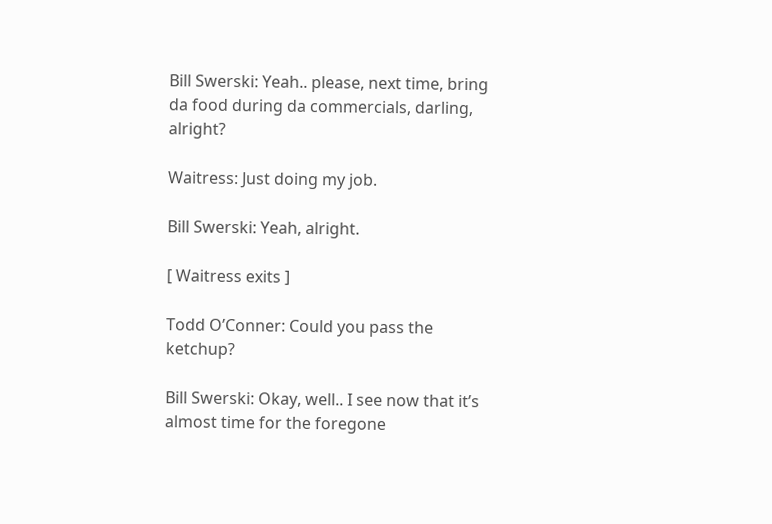Bill Swerski: Yeah.. please, next time, bring da food during da commercials, darling, alright?

Waitress: Just doing my job.

Bill Swerski: Yeah, alright.

[ Waitress exits ]

Todd O’Conner: Could you pass the ketchup?

Bill Swerski: Okay, well.. I see now that it’s almost time for the foregone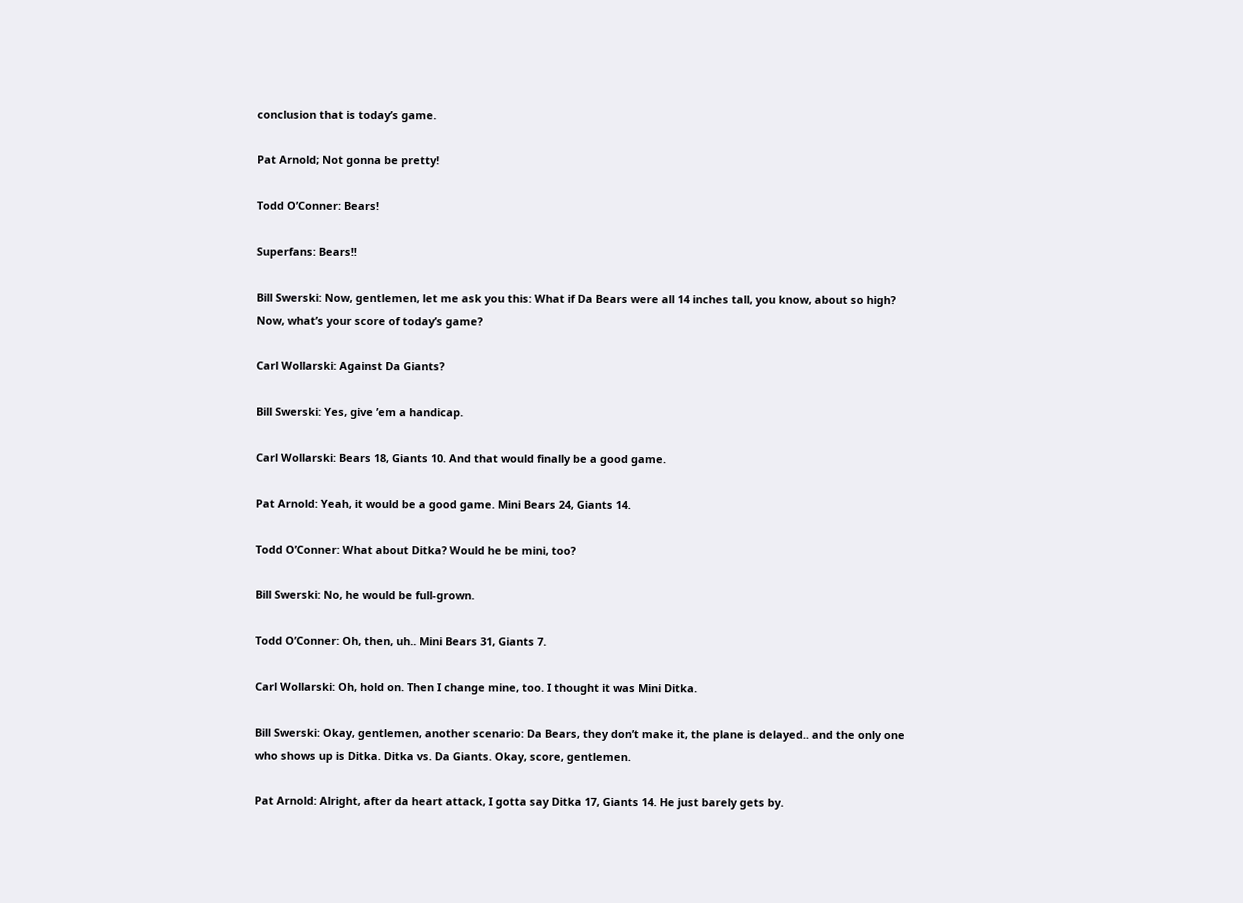conclusion that is today’s game.

Pat Arnold; Not gonna be pretty!

Todd O’Conner: Bears!

Superfans: Bears!!

Bill Swerski: Now, gentlemen, let me ask you this: What if Da Bears were all 14 inches tall, you know, about so high? Now, what’s your score of today’s game?

Carl Wollarski: Against Da Giants?

Bill Swerski: Yes, give ’em a handicap.

Carl Wollarski: Bears 18, Giants 10. And that would finally be a good game.

Pat Arnold: Yeah, it would be a good game. Mini Bears 24, Giants 14.

Todd O’Conner: What about Ditka? Would he be mini, too?

Bill Swerski: No, he would be full-grown.

Todd O’Conner: Oh, then, uh.. Mini Bears 31, Giants 7.

Carl Wollarski: Oh, hold on. Then I change mine, too. I thought it was Mini Ditka.

Bill Swerski: Okay, gentlemen, another scenario: Da Bears, they don’t make it, the plane is delayed.. and the only one who shows up is Ditka. Ditka vs. Da Giants. Okay, score, gentlemen.

Pat Arnold: Alright, after da heart attack, I gotta say Ditka 17, Giants 14. He just barely gets by.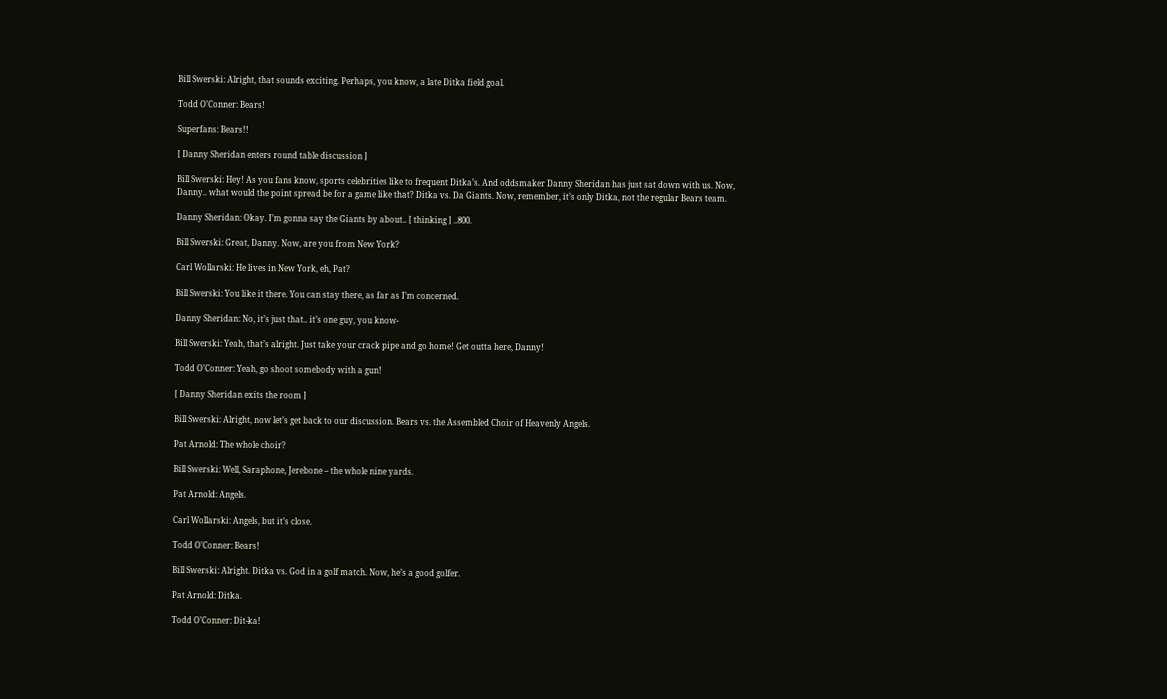Bill Swerski: Alright, that sounds exciting. Perhaps, you know, a late Ditka field goal.

Todd O’Conner: Bears!

Superfans: Bears!!

[ Danny Sheridan enters round table discussion ]

Bill Swerski: Hey! As you fans know, sports celebrities like to frequent Ditka’s. And oddsmaker Danny Sheridan has just sat down with us. Now, Danny.. what would the point spread be for a game like that? Ditka vs. Da Giants. Now, remember, it’s only Ditka, not the regular Bears team.

Danny Sheridan: Okay. I’m gonna say the Giants by about.. [ thinking ] ..800.

Bill Swerski: Great, Danny. Now, are you from New York?

Carl Wollarski: He lives in New York, eh, Pat?

Bill Swerski: You like it there. You can stay there, as far as I’m concerned.

Danny Sheridan: No, it’s just that.. it’s one guy, you know-

Bill Swerski: Yeah, that’s alright. Just take your crack pipe and go home! Get outta here, Danny!

Todd O’Conner: Yeah, go shoot somebody with a gun!

[ Danny Sheridan exits the room ]

Bill Swerski: Alright, now let’s get back to our discussion. Bears vs. the Assembled Choir of Heavenly Angels.

Pat Arnold: The whole choir?

Bill Swerski: Well, Saraphone, Jerebone – the whole nine yards.

Pat Arnold: Angels.

Carl Wollarski: Angels, but it’s close.

Todd O’Conner: Bears!

Bill Swerski: Alright. Ditka vs. God in a golf match. Now, he’s a good golfer.

Pat Arnold: Ditka.

Todd O’Conner: Dit-ka!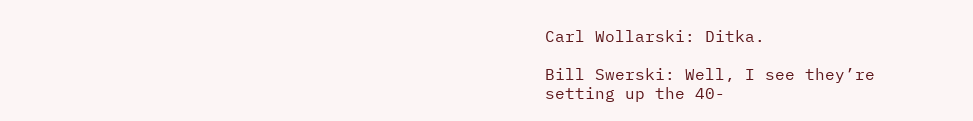Carl Wollarski: Ditka.

Bill Swerski: Well, I see they’re setting up the 40-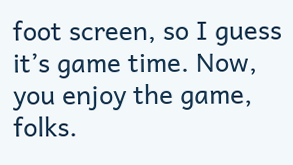foot screen, so I guess it’s game time. Now, you enjoy the game, folks.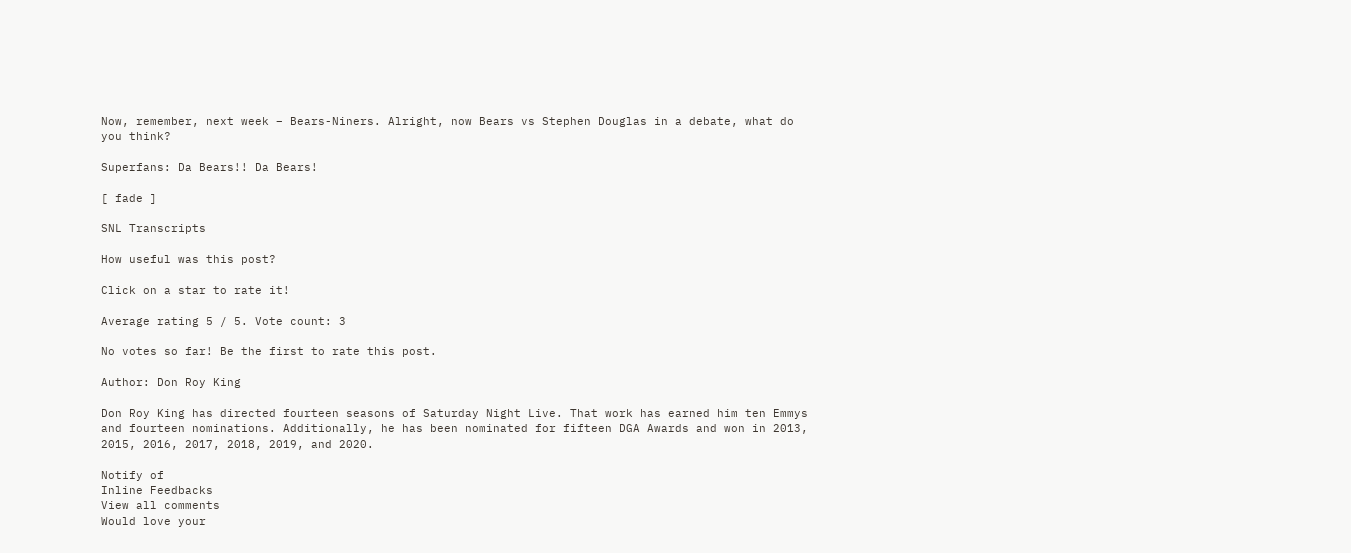Now, remember, next week – Bears-Niners. Alright, now Bears vs Stephen Douglas in a debate, what do you think?

Superfans: Da Bears!! Da Bears!

[ fade ]

SNL Transcripts

How useful was this post?

Click on a star to rate it!

Average rating 5 / 5. Vote count: 3

No votes so far! Be the first to rate this post.

Author: Don Roy King

Don Roy King has directed fourteen seasons of Saturday Night Live. That work has earned him ten Emmys and fourteen nominations. Additionally, he has been nominated for fifteen DGA Awards and won in 2013, 2015, 2016, 2017, 2018, 2019, and 2020.

Notify of
Inline Feedbacks
View all comments
Would love your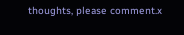thoughts, please comment.x